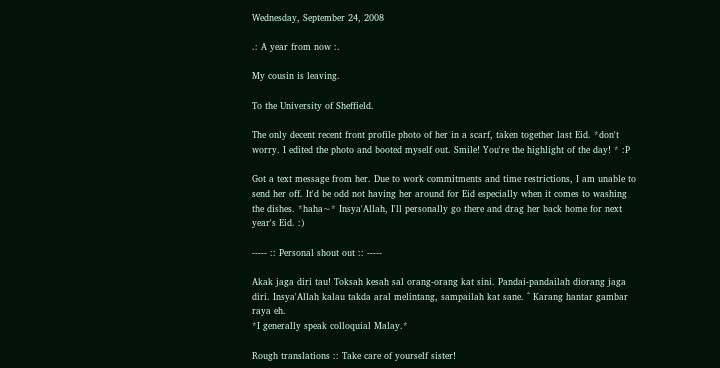Wednesday, September 24, 2008

.: A year from now :.

My cousin is leaving.

To the University of Sheffield.

The only decent recent front profile photo of her in a scarf, taken together last Eid. *don't worry. I edited the photo and booted myself out. Smile! You're the highlight of the day! * :P

Got a text message from her. Due to work commitments and time restrictions, I am unable to send her off. It'd be odd not having her around for Eid especially when it comes to washing the dishes. *haha~* Insya'Allah, I'll personally go there and drag her back home for next year's Eid. :)

----- :: Personal shout out :: -----

Akak jaga diri tau! Toksah kesah sal orang-orang kat sini. Pandai-pandailah diorang jaga diri. Insya'Allah kalau takda aral melintang, sampailah kat sane. ^ Karang hantar gambar raya eh.
*I generally speak colloquial Malay.*

Rough translations :: Take care of yourself sister!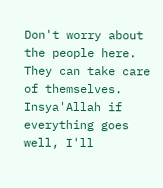Don't worry about the people here. They can take care of themselves. Insya'Allah if everything goes well, I'll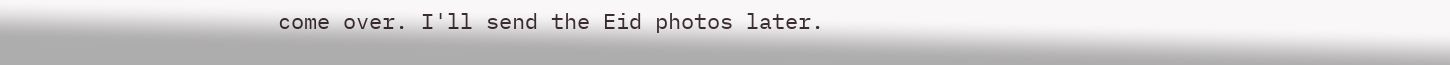come over. I'll send the Eid photos later.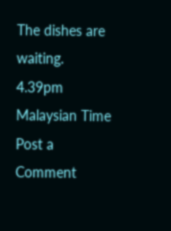The dishes are waiting.
4.39pm Malaysian Time
Post a Comment